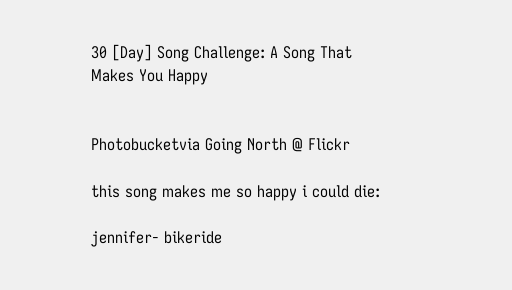30 [Day] Song Challenge: A Song That Makes You Happy


Photobucketvia Going North @ Flickr

this song makes me so happy i could die:

jennifer- bikeride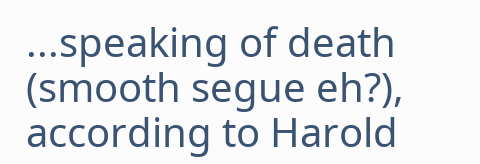...speaking of death (smooth segue eh?), according to Harold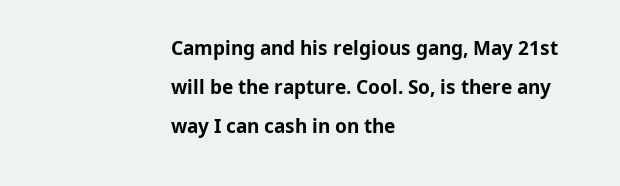Camping and his relgious gang, May 21st will be the rapture. Cool. So, is there any way I can cash in on the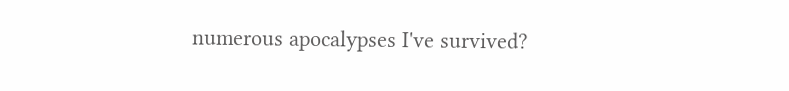numerous apocalypses I've survived?